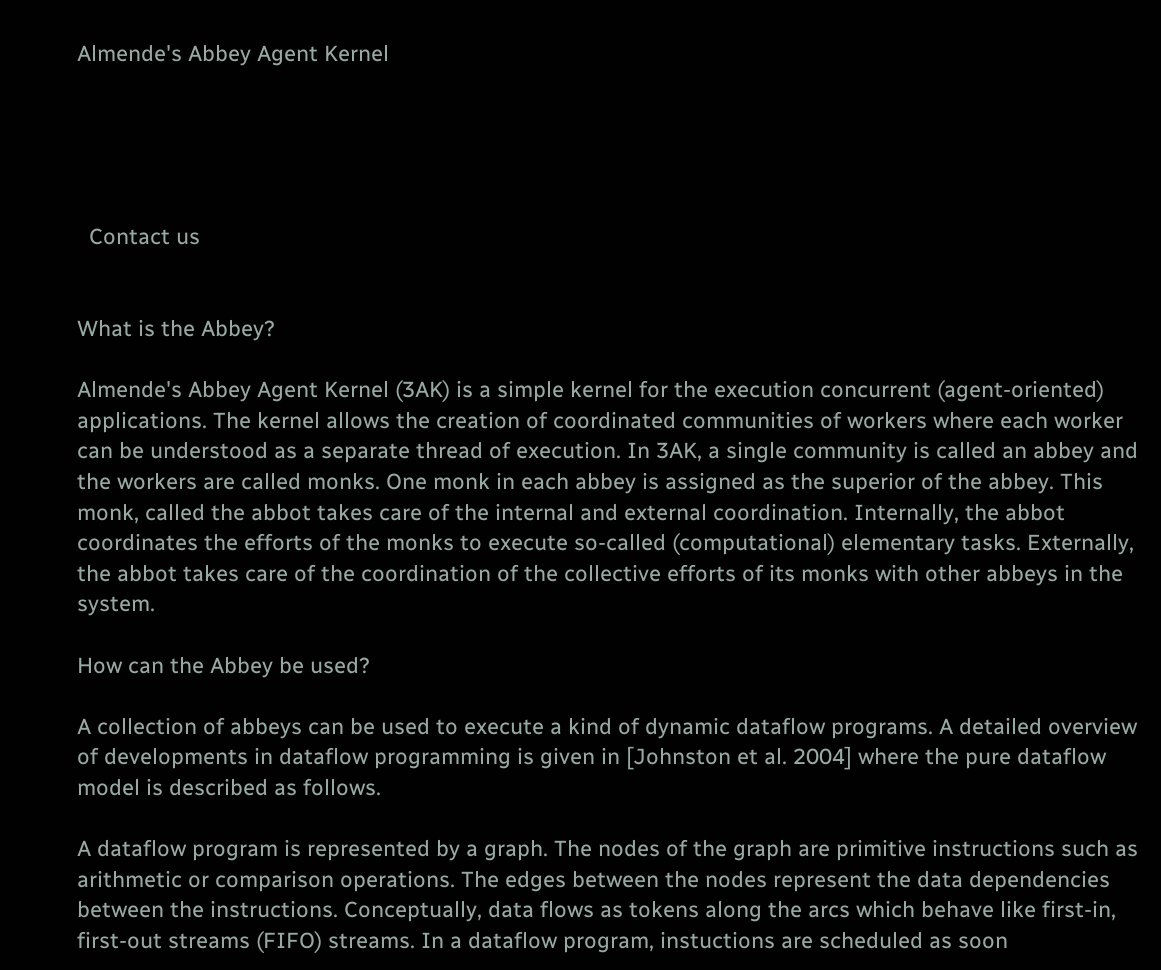Almende's Abbey Agent Kernel





  Contact us


What is the Abbey?

Almende's Abbey Agent Kernel (3AK) is a simple kernel for the execution concurrent (agent-oriented) applications. The kernel allows the creation of coordinated communities of workers where each worker can be understood as a separate thread of execution. In 3AK, a single community is called an abbey and the workers are called monks. One monk in each abbey is assigned as the superior of the abbey. This monk, called the abbot takes care of the internal and external coordination. Internally, the abbot coordinates the efforts of the monks to execute so-called (computational) elementary tasks. Externally, the abbot takes care of the coordination of the collective efforts of its monks with other abbeys in the system.

How can the Abbey be used?

A collection of abbeys can be used to execute a kind of dynamic dataflow programs. A detailed overview of developments in dataflow programming is given in [Johnston et al. 2004] where the pure dataflow model is described as follows.

A dataflow program is represented by a graph. The nodes of the graph are primitive instructions such as arithmetic or comparison operations. The edges between the nodes represent the data dependencies between the instructions. Conceptually, data flows as tokens along the arcs which behave like first-in, first-out streams (FIFO) streams. In a dataflow program, instuctions are scheduled as soon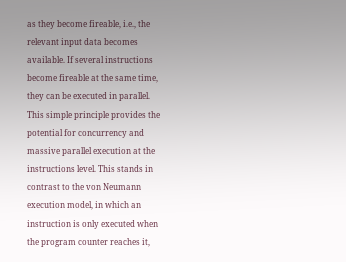as they become fireable, i.e., the relevant input data becomes available. If several instructions become fireable at the same time, they can be executed in parallel. This simple principle provides the potential for concurrency and massive parallel execution at the instructions level. This stands in contrast to the von Neumann execution model, in which an instruction is only executed when the program counter reaches it,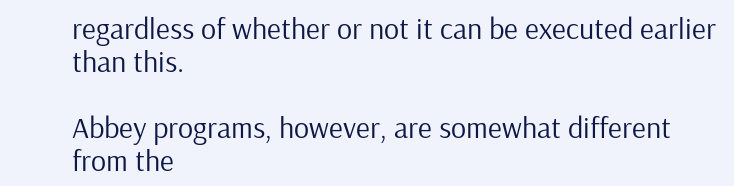regardless of whether or not it can be executed earlier than this.

Abbey programs, however, are somewhat different from the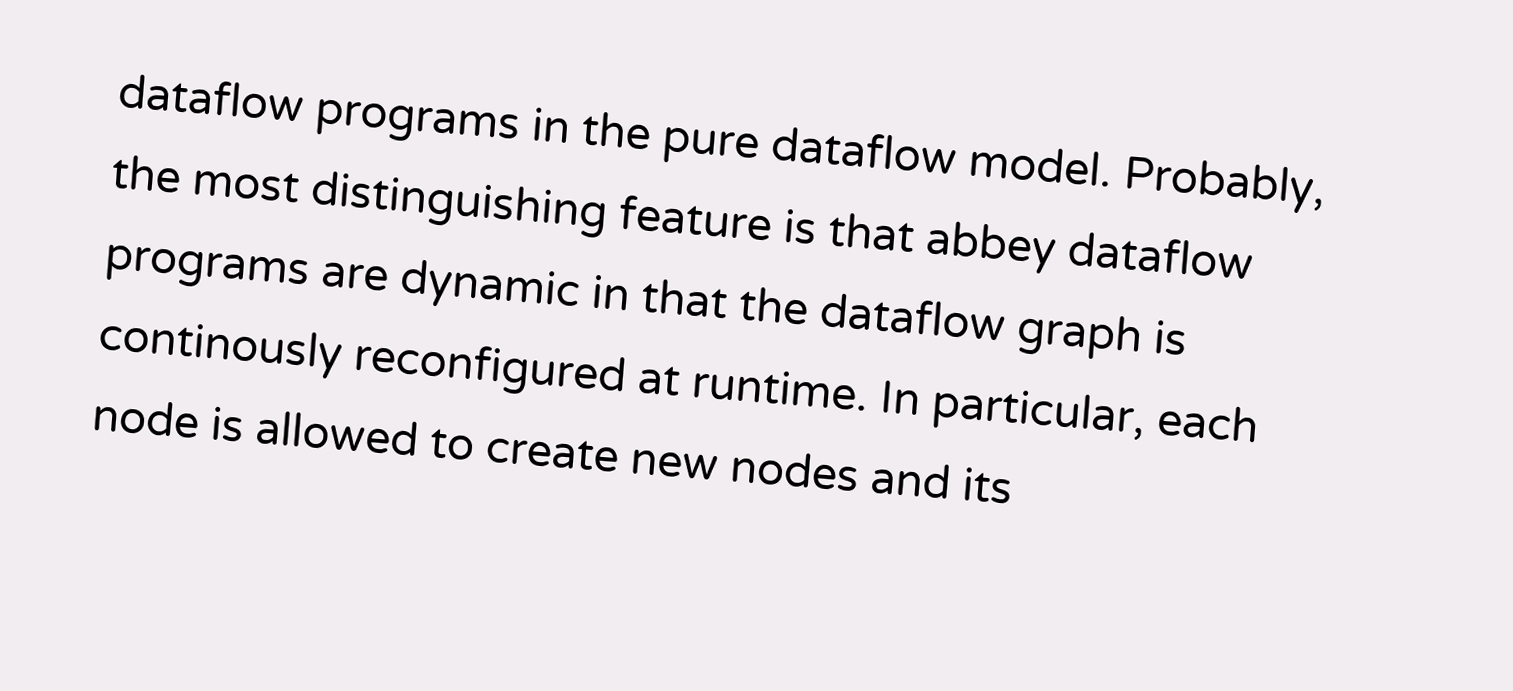dataflow programs in the pure dataflow model. Probably, the most distinguishing feature is that abbey dataflow programs are dynamic in that the dataflow graph is continously reconfigured at runtime. In particular, each node is allowed to create new nodes and its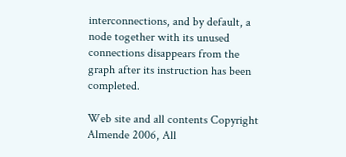interconnections, and by default, a node together with its unused connections disappears from the graph after its instruction has been completed.

Web site and all contents Copyright Almende 2006, All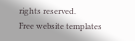rights reserved.
Free website templates